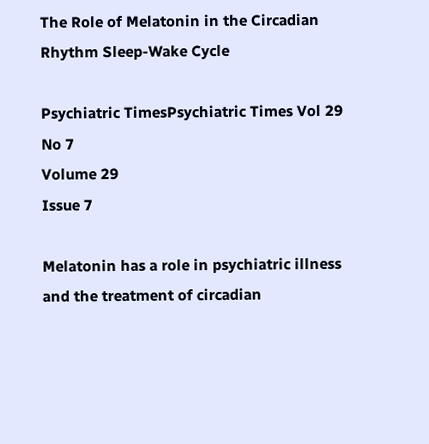The Role of Melatonin in the Circadian Rhythm Sleep-Wake Cycle

Psychiatric TimesPsychiatric Times Vol 29 No 7
Volume 29
Issue 7

Melatonin has a role in psychiatric illness and the treatment of circadian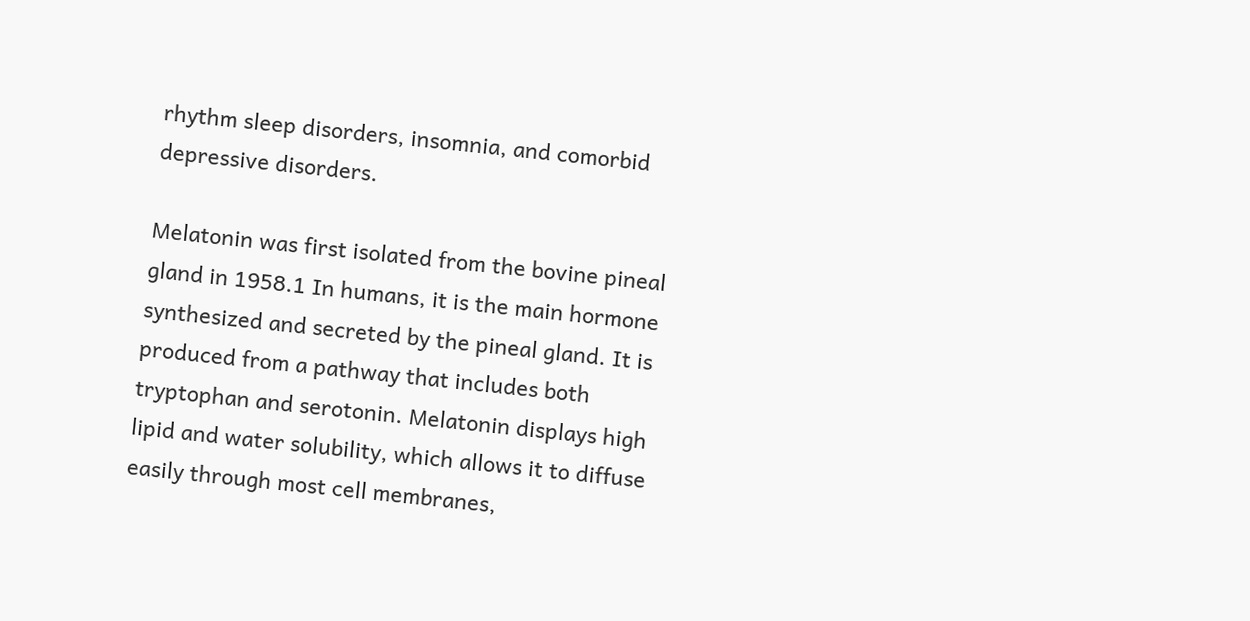rhythm sleep disorders, insomnia, and comorbid depressive disorders.

Melatonin was first isolated from the bovine pineal gland in 1958.1 In humans, it is the main hormone synthesized and secreted by the pineal gland. It is produced from a pathway that includes both tryptophan and serotonin. Melatonin displays high lipid and water solubility, which allows it to diffuse easily through most cell membranes,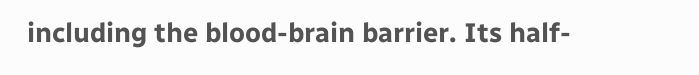including the blood-brain barrier. Its half-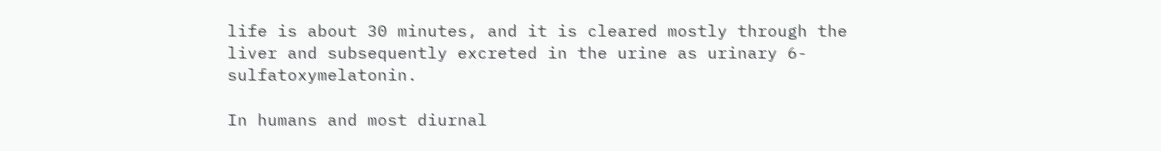life is about 30 minutes, and it is cleared mostly through the liver and subsequently excreted in the urine as urinary 6-sulfatoxymelatonin.

In humans and most diurnal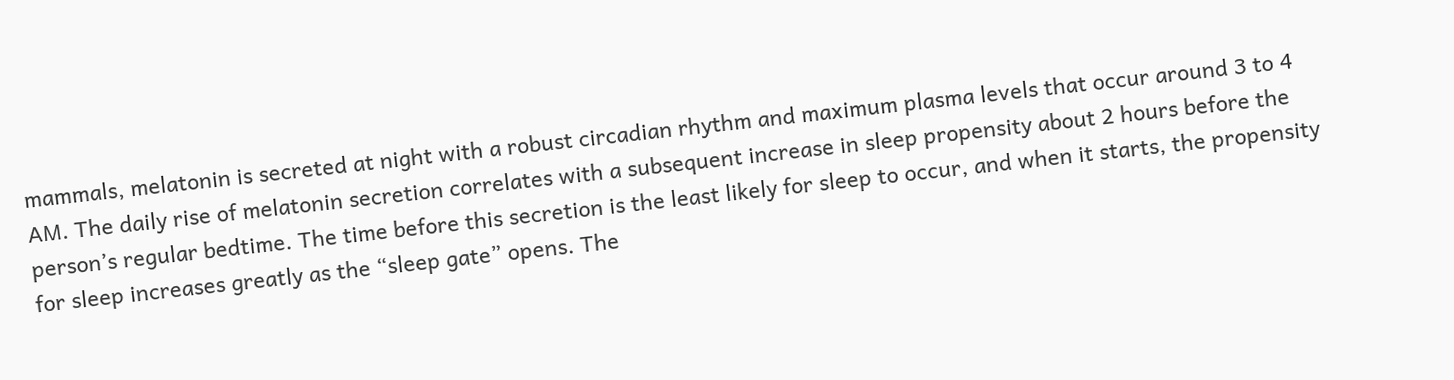mammals, melatonin is secreted at night with a robust circadian rhythm and maximum plasma levels that occur around 3 to 4 AM. The daily rise of melatonin secretion correlates with a subsequent increase in sleep propensity about 2 hours before the person’s regular bedtime. The time before this secretion is the least likely for sleep to occur, and when it starts, the propensity for sleep increases greatly as the “sleep gate” opens. The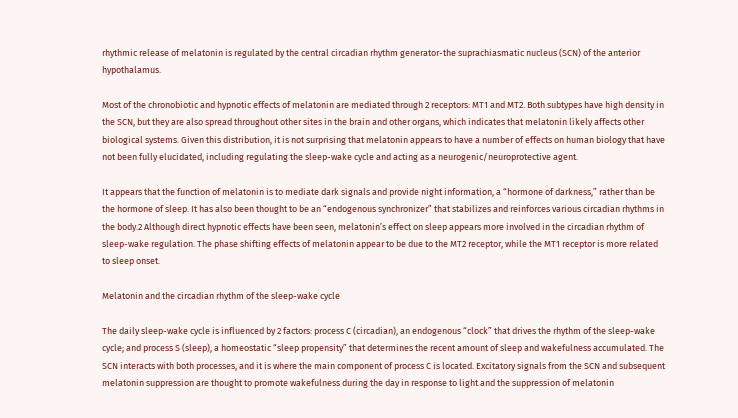rhythmic release of melatonin is regulated by the central circadian rhythm generator-the suprachiasmatic nucleus (SCN) of the anterior hypothalamus.

Most of the chronobiotic and hypnotic effects of melatonin are mediated through 2 receptors: MT1 and MT2. Both subtypes have high density in the SCN, but they are also spread throughout other sites in the brain and other organs, which indicates that melatonin likely affects other biological systems. Given this distribution, it is not surprising that melatonin appears to have a number of effects on human biology that have not been fully elucidated, including regulating the sleep-wake cycle and acting as a neurogenic/neuroprotective agent.

It appears that the function of melatonin is to mediate dark signals and provide night information, a “hormone of darkness,” rather than be the hormone of sleep. It has also been thought to be an “endogenous synchronizer” that stabilizes and reinforces various circadian rhythms in the body.2 Although direct hypnotic effects have been seen, melatonin’s effect on sleep appears more involved in the circadian rhythm of sleep-wake regulation. The phase shifting effects of melatonin appear to be due to the MT2 receptor, while the MT1 receptor is more related to sleep onset.

Melatonin and the circadian rhythm of the sleep-wake cycle

The daily sleep-wake cycle is influenced by 2 factors: process C (circadian), an endogenous “clock” that drives the rhythm of the sleep-wake cycle; and process S (sleep), a homeostatic “sleep propensity” that determines the recent amount of sleep and wakefulness accumulated. The SCN interacts with both processes, and it is where the main component of process C is located. Excitatory signals from the SCN and subsequent melatonin suppression are thought to promote wakefulness during the day in response to light and the suppression of melatonin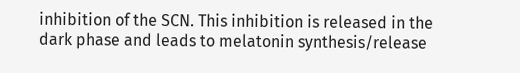inhibition of the SCN. This inhibition is released in the dark phase and leads to melatonin synthesis/release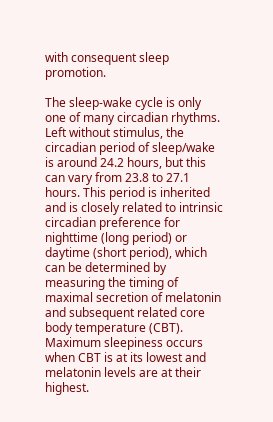with consequent sleep promotion.

The sleep-wake cycle is only one of many circadian rhythms. Left without stimulus, the circadian period of sleep/wake is around 24.2 hours, but this can vary from 23.8 to 27.1 hours. This period is inherited and is closely related to intrinsic circadian preference for nighttime (long period) or daytime (short period), which can be determined by measuring the timing of maximal secretion of melatonin and subsequent related core body temperature (CBT). Maximum sleepiness occurs when CBT is at its lowest and melatonin levels are at their highest.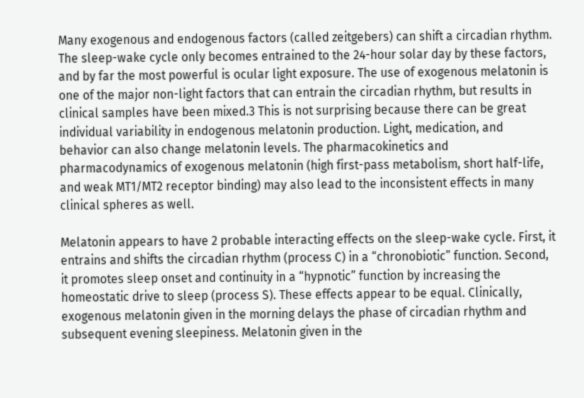Many exogenous and endogenous factors (called zeitgebers) can shift a circadian rhythm. The sleep-wake cycle only becomes entrained to the 24-hour solar day by these factors, and by far the most powerful is ocular light exposure. The use of exogenous melatonin is one of the major non-light factors that can entrain the circadian rhythm, but results in clinical samples have been mixed.3 This is not surprising because there can be great individual variability in endogenous melatonin production. Light, medication, and behavior can also change melatonin levels. The pharmacokinetics and pharmacodynamics of exogenous melatonin (high first-pass metabolism, short half-life, and weak MT1/MT2 receptor binding) may also lead to the inconsistent effects in many clinical spheres as well.

Melatonin appears to have 2 probable interacting effects on the sleep-wake cycle. First, it entrains and shifts the circadian rhythm (process C) in a “chronobiotic” function. Second, it promotes sleep onset and continuity in a “hypnotic” function by increasing the homeostatic drive to sleep (process S). These effects appear to be equal. Clinically, exogenous melatonin given in the morning delays the phase of circadian rhythm and subsequent evening sleepiness. Melatonin given in the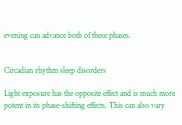evening can advance both of these phases.


Circadian rhythm sleep disorders

Light exposure has the opposite effect and is much more potent in its phase-shifting effects. This can also vary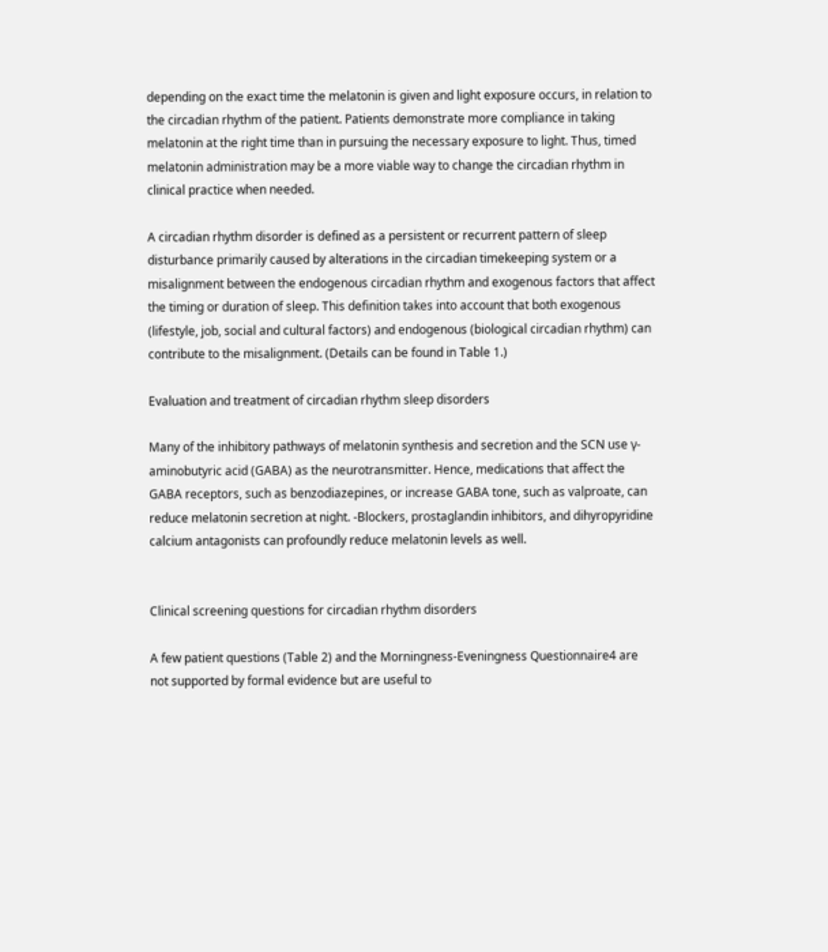depending on the exact time the melatonin is given and light exposure occurs, in relation to the circadian rhythm of the patient. Patients demonstrate more compliance in taking melatonin at the right time than in pursuing the necessary exposure to light. Thus, timed melatonin administration may be a more viable way to change the circadian rhythm in clinical practice when needed.

A circadian rhythm disorder is defined as a persistent or recurrent pattern of sleep disturbance primarily caused by alterations in the circadian timekeeping system or a misalignment between the endogenous circadian rhythm and exogenous factors that affect the timing or duration of sleep. This definition takes into account that both exogenous (lifestyle, job, social and cultural factors) and endogenous (biological circadian rhythm) can contribute to the misalignment. (Details can be found in Table 1.)

Evaluation and treatment of circadian rhythm sleep disorders

Many of the inhibitory pathways of melatonin synthesis and secretion and the SCN use γ-aminobutyric acid (GABA) as the neurotransmitter. Hence, medications that affect the GABA receptors, such as benzodiazepines, or increase GABA tone, such as valproate, can reduce melatonin secretion at night. -Blockers, prostaglandin inhibitors, and dihyropyridine calcium antagonists can profoundly reduce melatonin levels as well.


Clinical screening questions for circadian rhythm disorders

A few patient questions (Table 2) and the Morningness-Eveningness Questionnaire4 are not supported by formal evidence but are useful to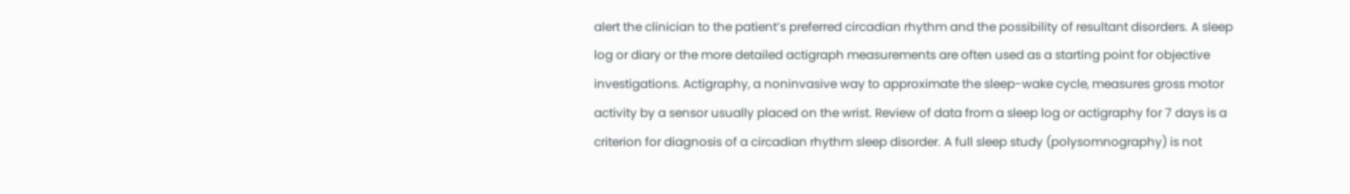alert the clinician to the patient’s preferred circadian rhythm and the possibility of resultant disorders. A sleep log or diary or the more detailed actigraph measurements are often used as a starting point for objective investigations. Actigraphy, a noninvasive way to approximate the sleep-wake cycle, measures gross motor activity by a sensor usually placed on the wrist. Review of data from a sleep log or actigraphy for 7 days is a criterion for diagnosis of a circadian rhythm sleep disorder. A full sleep study (polysomnography) is not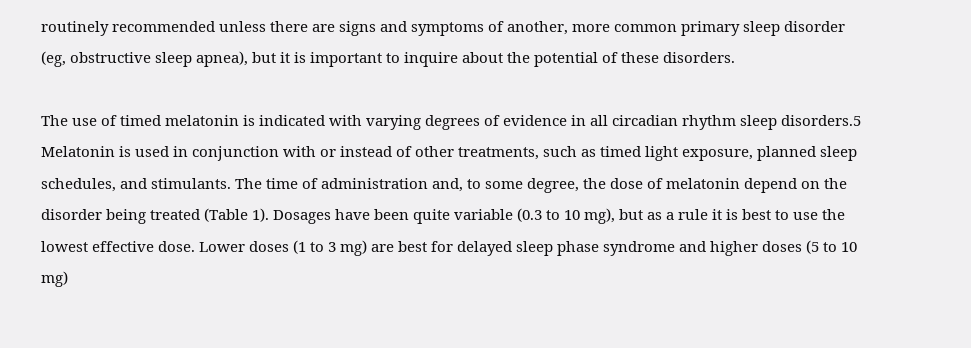routinely recommended unless there are signs and symptoms of another, more common primary sleep disorder (eg, obstructive sleep apnea), but it is important to inquire about the potential of these disorders.

The use of timed melatonin is indicated with varying degrees of evidence in all circadian rhythm sleep disorders.5 Melatonin is used in conjunction with or instead of other treatments, such as timed light exposure, planned sleep schedules, and stimulants. The time of administration and, to some degree, the dose of melatonin depend on the disorder being treated (Table 1). Dosages have been quite variable (0.3 to 10 mg), but as a rule it is best to use the lowest effective dose. Lower doses (1 to 3 mg) are best for delayed sleep phase syndrome and higher doses (5 to 10 mg)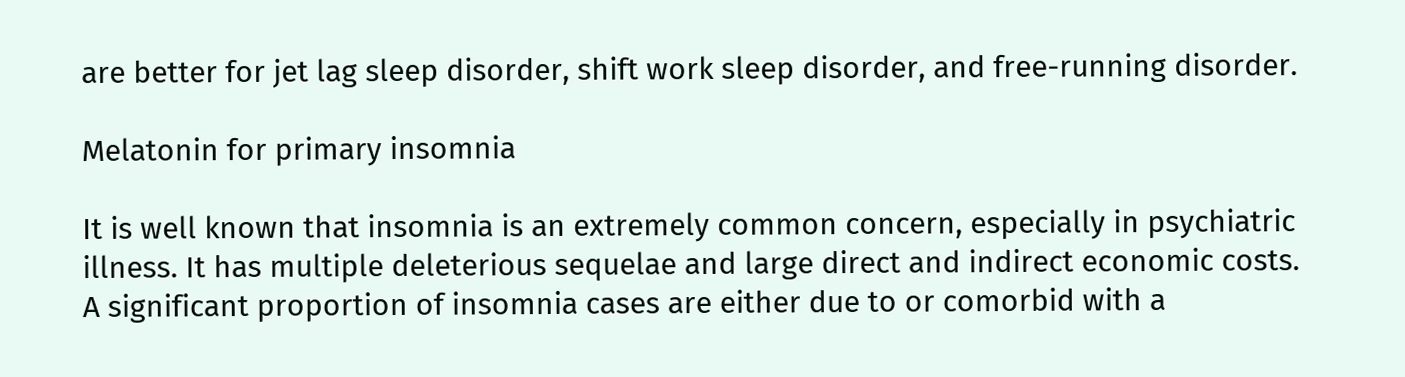are better for jet lag sleep disorder, shift work sleep disorder, and free-running disorder.

Melatonin for primary insomnia

It is well known that insomnia is an extremely common concern, especially in psychiatric illness. It has multiple deleterious sequelae and large direct and indirect economic costs. A significant proportion of insomnia cases are either due to or comorbid with a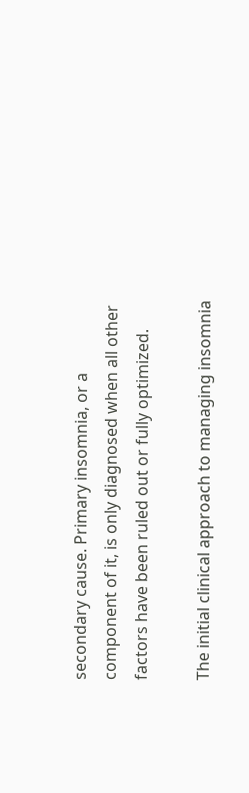secondary cause. Primary insomnia, or a component of it, is only diagnosed when all other factors have been ruled out or fully optimized.

The initial clinical approach to managing insomnia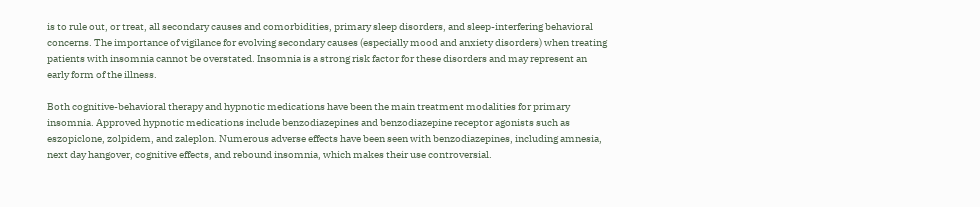is to rule out, or treat, all secondary causes and comorbidities, primary sleep disorders, and sleep-interfering behavioral concerns. The importance of vigilance for evolving secondary causes (especially mood and anxiety disorders) when treating patients with insomnia cannot be overstated. Insomnia is a strong risk factor for these disorders and may represent an early form of the illness.

Both cognitive-behavioral therapy and hypnotic medications have been the main treatment modalities for primary insomnia. Approved hypnotic medications include benzodiazepines and benzodiazepine receptor agonists such as eszopiclone, zolpidem, and zaleplon. Numerous adverse effects have been seen with benzodiazepines, including amnesia, next day hangover, cognitive effects, and rebound insomnia, which makes their use controversial.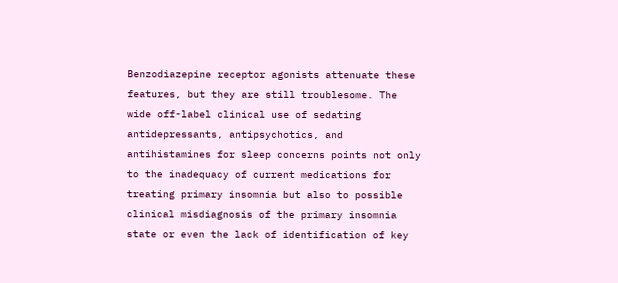Benzodiazepine receptor agonists attenuate these features, but they are still troublesome. The wide off-label clinical use of sedating antidepressants, antipsychotics, and antihistamines for sleep concerns points not only to the inadequacy of current medications for treating primary insomnia but also to possible clinical misdiagnosis of the primary insomnia state or even the lack of identification of key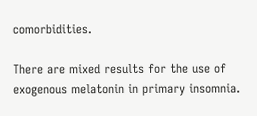comorbidities.

There are mixed results for the use of exogenous melatonin in primary insomnia.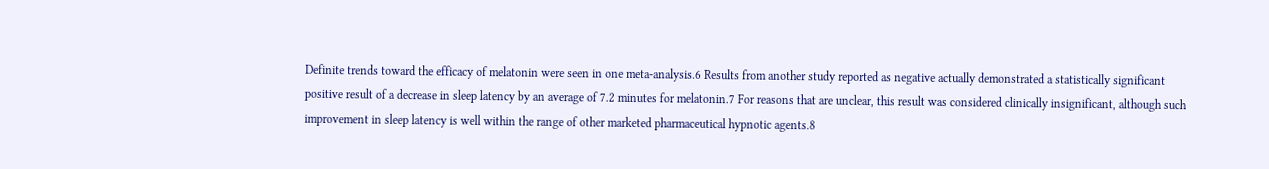Definite trends toward the efficacy of melatonin were seen in one meta-analysis.6 Results from another study reported as negative actually demonstrated a statistically significant positive result of a decrease in sleep latency by an average of 7.2 minutes for melatonin.7 For reasons that are unclear, this result was considered clinically insignificant, although such improvement in sleep latency is well within the range of other marketed pharmaceutical hypnotic agents.8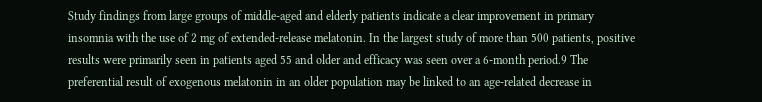Study findings from large groups of middle-aged and elderly patients indicate a clear improvement in primary insomnia with the use of 2 mg of extended-release melatonin. In the largest study of more than 500 patients, positive results were primarily seen in patients aged 55 and older and efficacy was seen over a 6-month period.9 The preferential result of exogenous melatonin in an older population may be linked to an age-related decrease in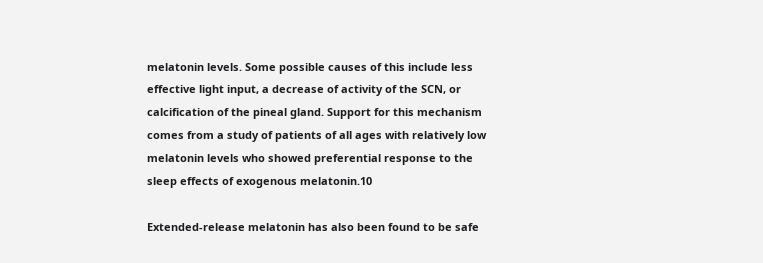melatonin levels. Some possible causes of this include less effective light input, a decrease of activity of the SCN, or calcification of the pineal gland. Support for this mechanism comes from a study of patients of all ages with relatively low melatonin levels who showed preferential response to the sleep effects of exogenous melatonin.10

Extended-release melatonin has also been found to be safe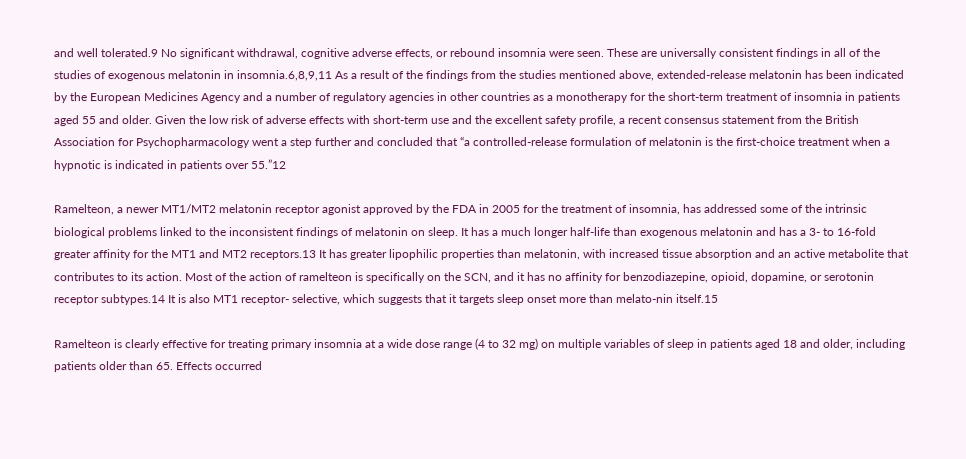and well tolerated.9 No significant withdrawal, cognitive adverse effects, or rebound insomnia were seen. These are universally consistent findings in all of the studies of exogenous melatonin in insomnia.6,8,9,11 As a result of the findings from the studies mentioned above, extended-release melatonin has been indicated by the European Medicines Agency and a number of regulatory agencies in other countries as a monotherapy for the short-term treatment of insomnia in patients aged 55 and older. Given the low risk of adverse effects with short-term use and the excellent safety profile, a recent consensus statement from the British Association for Psychopharmacology went a step further and concluded that “a controlled-release formulation of melatonin is the first-choice treatment when a hypnotic is indicated in patients over 55.”12

Ramelteon, a newer MT1/MT2 melatonin receptor agonist approved by the FDA in 2005 for the treatment of insomnia, has addressed some of the intrinsic biological problems linked to the inconsistent findings of melatonin on sleep. It has a much longer half-life than exogenous melatonin and has a 3- to 16-fold greater affinity for the MT1 and MT2 receptors.13 It has greater lipophilic properties than melatonin, with increased tissue absorption and an active metabolite that contributes to its action. Most of the action of ramelteon is specifically on the SCN, and it has no affinity for benzodiazepine, opioid, dopamine, or serotonin receptor subtypes.14 It is also MT1 receptor- selective, which suggests that it targets sleep onset more than melato-nin itself.15

Ramelteon is clearly effective for treating primary insomnia at a wide dose range (4 to 32 mg) on multiple variables of sleep in patients aged 18 and older, including patients older than 65. Effects occurred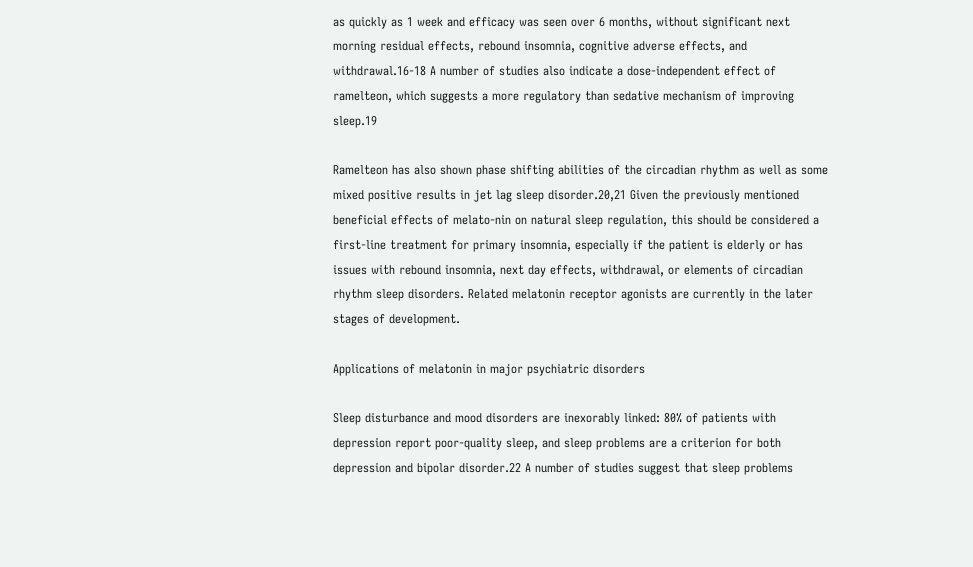as quickly as 1 week and efficacy was seen over 6 months, without significant next morning residual effects, rebound insomnia, cognitive adverse effects, and withdrawal.16-18 A number of studies also indicate a dose-independent effect of ramelteon, which suggests a more regulatory than sedative mechanism of improving sleep.19

Ramelteon has also shown phase shifting abilities of the circadian rhythm as well as some mixed positive results in jet lag sleep disorder.20,21 Given the previously mentioned beneficial effects of melato-nin on natural sleep regulation, this should be considered a first-line treatment for primary insomnia, especially if the patient is elderly or has issues with rebound insomnia, next day effects, withdrawal, or elements of circadian rhythm sleep disorders. Related melatonin receptor agonists are currently in the later stages of development.

Applications of melatonin in major psychiatric disorders

Sleep disturbance and mood disorders are inexorably linked: 80% of patients with depression report poor-quality sleep, and sleep problems are a criterion for both depression and bipolar disorder.22 A number of studies suggest that sleep problems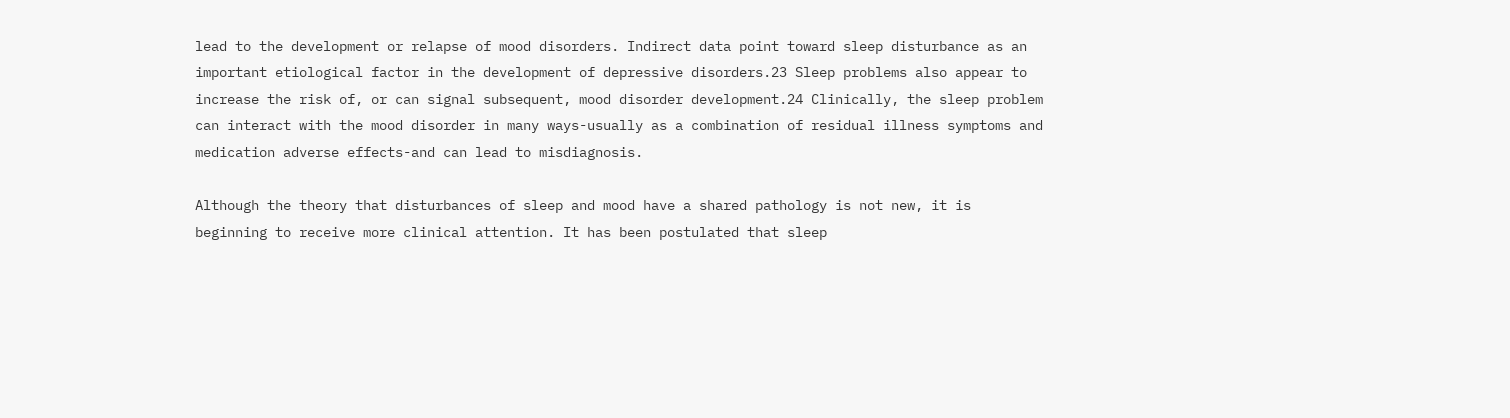lead to the development or relapse of mood disorders. Indirect data point toward sleep disturbance as an important etiological factor in the development of depressive disorders.23 Sleep problems also appear to increase the risk of, or can signal subsequent, mood disorder development.24 Clinically, the sleep problem can interact with the mood disorder in many ways-usually as a combination of residual illness symptoms and medication adverse effects-and can lead to misdiagnosis.

Although the theory that disturbances of sleep and mood have a shared pathology is not new, it is beginning to receive more clinical attention. It has been postulated that sleep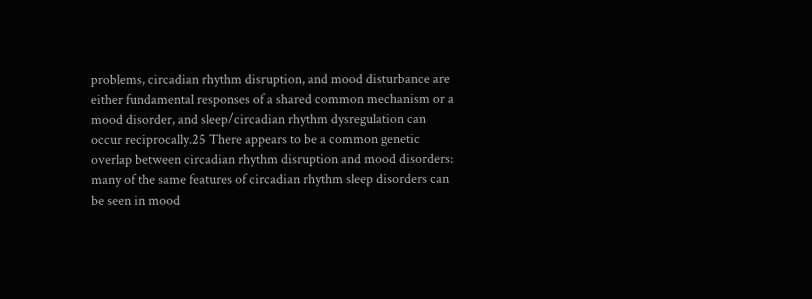problems, circadian rhythm disruption, and mood disturbance are either fundamental responses of a shared common mechanism or a mood disorder, and sleep/circadian rhythm dysregulation can occur reciprocally.25 There appears to be a common genetic overlap between circadian rhythm disruption and mood disorders: many of the same features of circadian rhythm sleep disorders can be seen in mood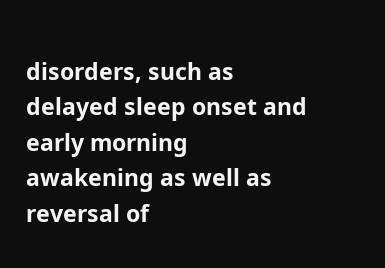disorders, such as delayed sleep onset and early morning awakening as well as reversal of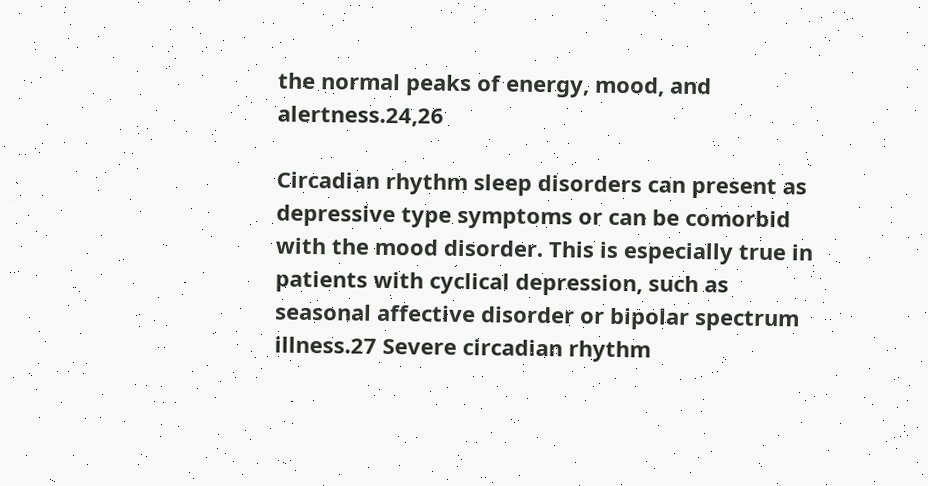the normal peaks of energy, mood, and alertness.24,26

Circadian rhythm sleep disorders can present as depressive type symptoms or can be comorbid with the mood disorder. This is especially true in patients with cyclical depression, such as seasonal affective disorder or bipolar spectrum illness.27 Severe circadian rhythm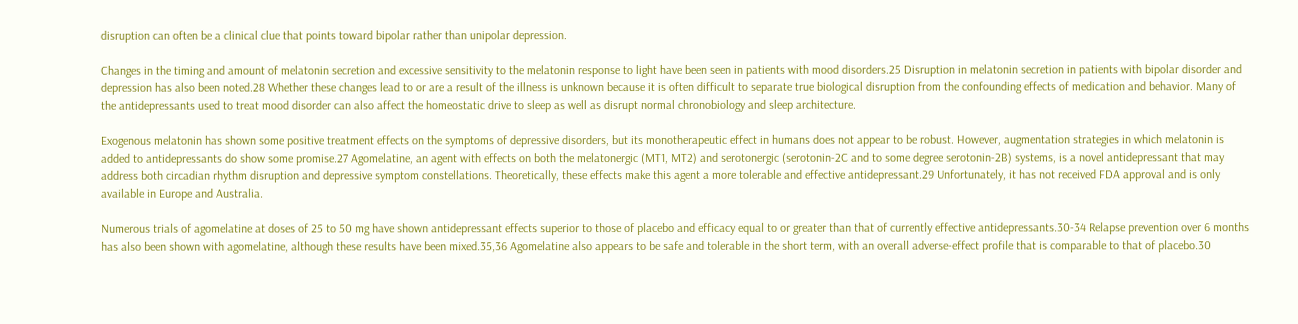disruption can often be a clinical clue that points toward bipolar rather than unipolar depression.

Changes in the timing and amount of melatonin secretion and excessive sensitivity to the melatonin response to light have been seen in patients with mood disorders.25 Disruption in melatonin secretion in patients with bipolar disorder and depression has also been noted.28 Whether these changes lead to or are a result of the illness is unknown because it is often difficult to separate true biological disruption from the confounding effects of medication and behavior. Many of the antidepressants used to treat mood disorder can also affect the homeostatic drive to sleep as well as disrupt normal chronobiology and sleep architecture.

Exogenous melatonin has shown some positive treatment effects on the symptoms of depressive disorders, but its monotherapeutic effect in humans does not appear to be robust. However, augmentation strategies in which melatonin is added to antidepressants do show some promise.27 Agomelatine, an agent with effects on both the melatonergic (MT1, MT2) and serotonergic (serotonin-2C and to some degree serotonin-2B) systems, is a novel antidepressant that may address both circadian rhythm disruption and depressive symptom constellations. Theoretically, these effects make this agent a more tolerable and effective antidepressant.29 Unfortunately, it has not received FDA approval and is only available in Europe and Australia.

Numerous trials of agomelatine at doses of 25 to 50 mg have shown antidepressant effects superior to those of placebo and efficacy equal to or greater than that of currently effective antidepressants.30-34 Relapse prevention over 6 months has also been shown with agomelatine, although these results have been mixed.35,36 Agomelatine also appears to be safe and tolerable in the short term, with an overall adverse-effect profile that is comparable to that of placebo.30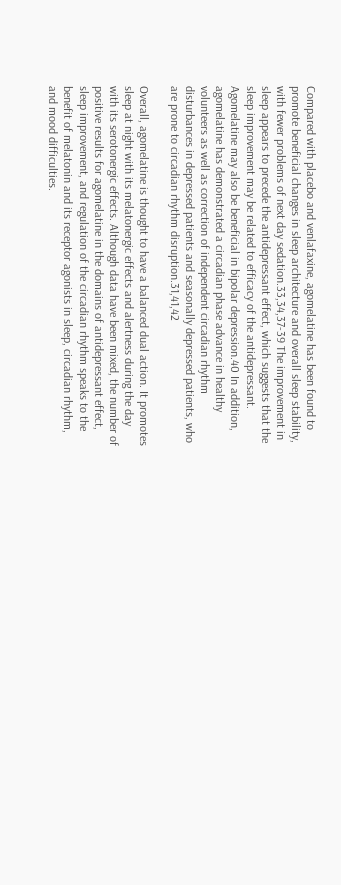Compared with placebo and venlafaxine, agomelatine has been found to promote beneficial changes in sleep architecture and overall sleep stability, with fewer problems of next day sedation.33,34,37-39 The improvement in sleep appears to precede the antidepressant effect, which suggests that the sleep improvement may be related to efficacy of the antidepressant. Agomelatine may also be beneficial in bipolar depression.40 In addition, agomelatine has demonstrated a circadian phase advance in healthy volunteers as well as correction of independent circadian rhythm disturbances in depressed patients and seasonally depressed patients, who are prone to circadian rhythm disruption.31,41,42

Overall, agomelatine is thought to have a balanced dual action. It promotes sleep at night with its melatonergic effects and alertness during the day with its serotonergic effects. Although data have been mixed, the number of positive results for agomelatine in the domains of antidepressant effect, sleep improvement, and regulation of the circadian rhythm speaks to the benefit of melatonin and its receptor agonists in sleep, circadian rhythm, and mood difficulties.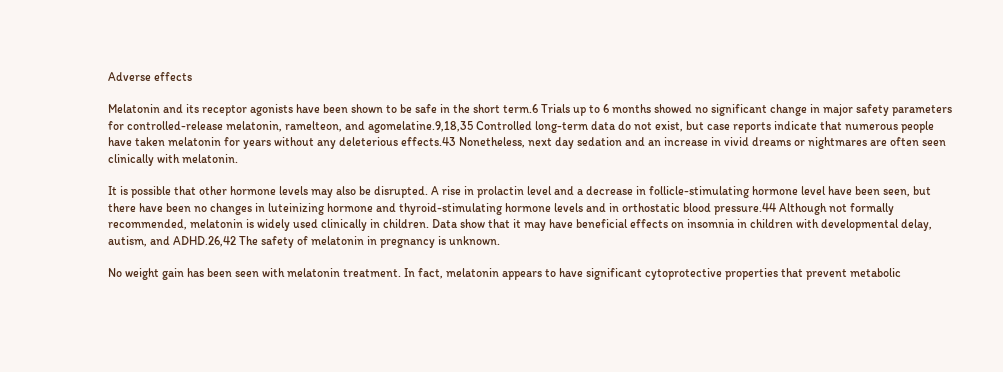Adverse effects

Melatonin and its receptor agonists have been shown to be safe in the short term.6 Trials up to 6 months showed no significant change in major safety parameters for controlled-release melatonin, ramelteon, and agomelatine.9,18,35 Controlled long-term data do not exist, but case reports indicate that numerous people have taken melatonin for years without any deleterious effects.43 Nonetheless, next day sedation and an increase in vivid dreams or nightmares are often seen clinically with melatonin.

It is possible that other hormone levels may also be disrupted. A rise in prolactin level and a decrease in follicle-stimulating hormone level have been seen, but there have been no changes in luteinizing hormone and thyroid-stimulating hormone levels and in orthostatic blood pressure.44 Although not formally recommended, melatonin is widely used clinically in children. Data show that it may have beneficial effects on insomnia in children with developmental delay, autism, and ADHD.26,42 The safety of melatonin in pregnancy is unknown.

No weight gain has been seen with melatonin treatment. In fact, melatonin appears to have significant cytoprotective properties that prevent metabolic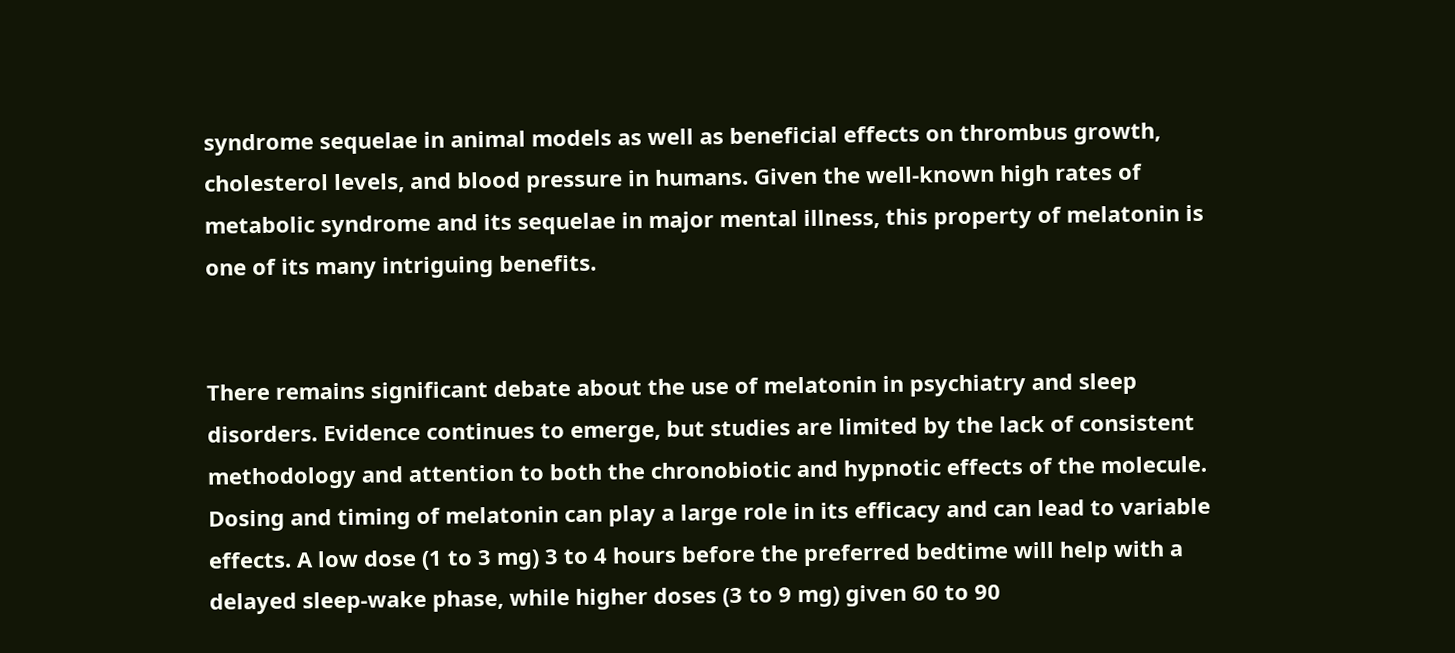syndrome sequelae in animal models as well as beneficial effects on thrombus growth, cholesterol levels, and blood pressure in humans. Given the well-known high rates of metabolic syndrome and its sequelae in major mental illness, this property of melatonin is one of its many intriguing benefits.


There remains significant debate about the use of melatonin in psychiatry and sleep disorders. Evidence continues to emerge, but studies are limited by the lack of consistent methodology and attention to both the chronobiotic and hypnotic effects of the molecule. Dosing and timing of melatonin can play a large role in its efficacy and can lead to variable effects. A low dose (1 to 3 mg) 3 to 4 hours before the preferred bedtime will help with a delayed sleep-wake phase, while higher doses (3 to 9 mg) given 60 to 90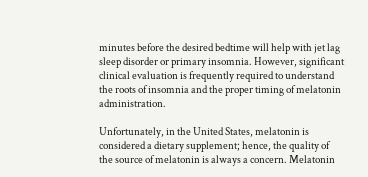minutes before the desired bedtime will help with jet lag sleep disorder or primary insomnia. However, significant clinical evaluation is frequently required to understand the roots of insomnia and the proper timing of melatonin administration.

Unfortunately, in the United States, melatonin is considered a dietary supplement; hence, the quality of the source of melatonin is always a concern. Melatonin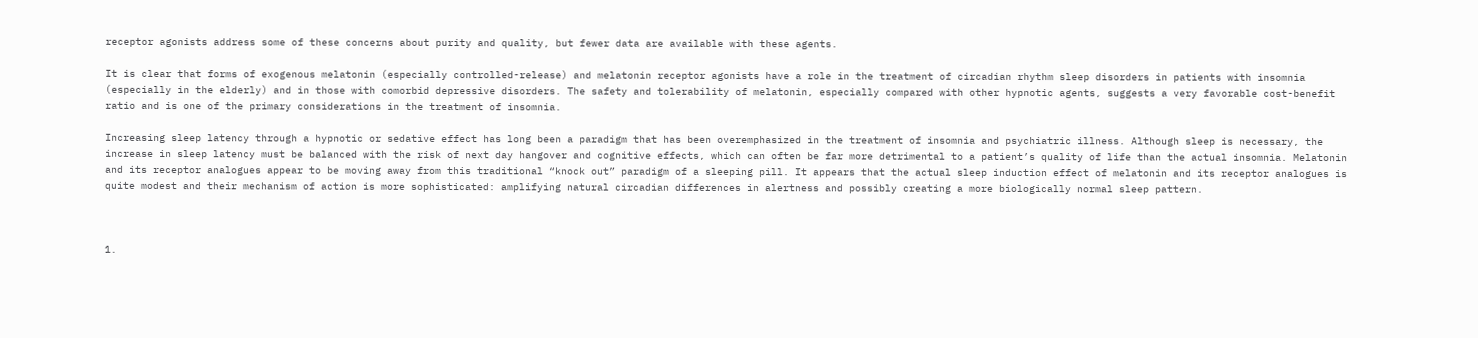receptor agonists address some of these concerns about purity and quality, but fewer data are available with these agents.

It is clear that forms of exogenous melatonin (especially controlled-release) and melatonin receptor agonists have a role in the treatment of circadian rhythm sleep disorders in patients with insomnia (especially in the elderly) and in those with comorbid depressive disorders. The safety and tolerability of melatonin, especially compared with other hypnotic agents, suggests a very favorable cost-benefit ratio and is one of the primary considerations in the treatment of insomnia.

Increasing sleep latency through a hypnotic or sedative effect has long been a paradigm that has been overemphasized in the treatment of insomnia and psychiatric illness. Although sleep is necessary, the increase in sleep latency must be balanced with the risk of next day hangover and cognitive effects, which can often be far more detrimental to a patient’s quality of life than the actual insomnia. Melatonin and its receptor analogues appear to be moving away from this traditional “knock out” paradigm of a sleeping pill. It appears that the actual sleep induction effect of melatonin and its receptor analogues is quite modest and their mechanism of action is more sophisticated: amplifying natural circadian differences in alertness and possibly creating a more biologically normal sleep pattern.



1.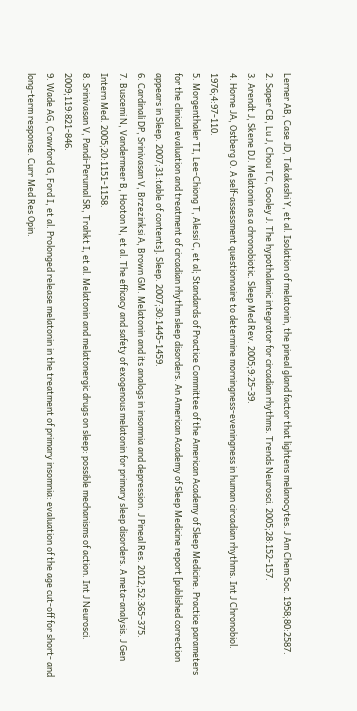Lerner AB, Case JD, Takakashi Y, et al. Isolation of melatonin, the pineal gland factor that lightens melanocytes. J Am Chem Soc. 1958;80:2587.
2. Saper CB, Lu J, Chou TC, Gooley J. The hypothalamic integrator for circadian rhythms. Trends Neurosci. 2005;28:152-157.
3. Arendt J, Skene DJ. Melatonin as a chronobiotic. Sleep Med Rev. 2005;9:25-39.
4. Horne JA, Ostberg O. A self-assessment questionnaire to determine morningness-eveningness in human circadian rhythms. Int J Chronobiol. 1976;4:97-110.
5. Morgenthaler TI, Lee-Chiong T, Alessi C, et al; Standards of Practice Committee of the American Academy of Sleep Medicine. Practice parameters for the clinical evaluation and treatment of circadian rhythm sleep disorders. An American Academy of Sleep Medicine report [published correction appears in Sleep. 2007;31:table of contents]. Sleep. 2007;30:1445-1459.
6. Cardinali DP, Srinivasan V, Brzezinksi A, Brown GM. Melatonin and its analogs in insomnia and depression. J Pineal Res. 2012;52:365-375.
7. Buscemi N, Vandermeer B, Hooton N, et al. The efficacy and safety of exogenous melatonin for primary sleep disorders. A meta-analysis. J Gen Intern Med. 2005;20:1151-1158.
8. Srinivasan V, Pandi-Perumal SR, Trahkt I, et al. Melatonin and melatonergic drugs on sleep: possible mechanisms of action. Int J Neurosci. 2009;119:821-846.
9. Wade AG, Crawford G, Ford I, et al. Prolonged release melatonin in the treatment of primary insomnia: evaluation of the age cut-off for short- and long-term response. Curr Med Res Opin.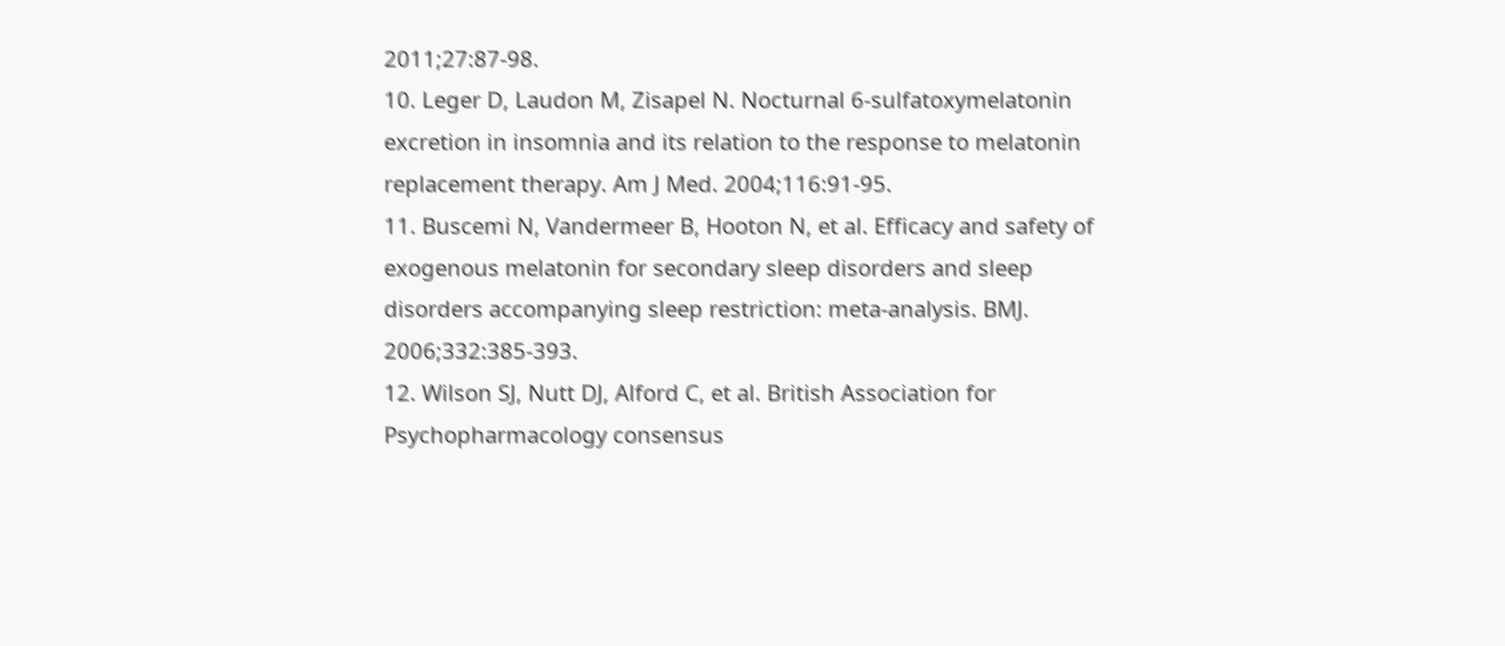2011;27:87-98.
10. Leger D, Laudon M, Zisapel N. Nocturnal 6-sulfatoxymelatonin excretion in insomnia and its relation to the response to melatonin replacement therapy. Am J Med. 2004;116:91-95.
11. Buscemi N, Vandermeer B, Hooton N, et al. Efficacy and safety of exogenous melatonin for secondary sleep disorders and sleep disorders accompanying sleep restriction: meta-analysis. BMJ. 2006;332:385-393.
12. Wilson SJ, Nutt DJ, Alford C, et al. British Association for Psychopharmacology consensus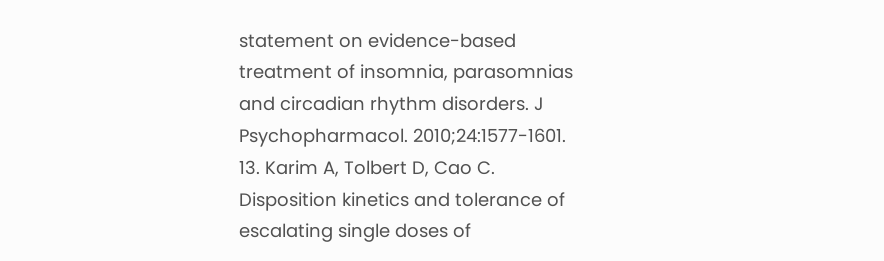statement on evidence-based treatment of insomnia, parasomnias and circadian rhythm disorders. J Psychopharmacol. 2010;24:1577-1601.
13. Karim A, Tolbert D, Cao C. Disposition kinetics and tolerance of escalating single doses of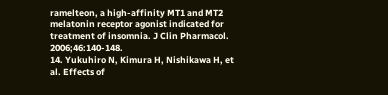ramelteon, a high-affinity MT1 and MT2 melatonin receptor agonist indicated for treatment of insomnia. J Clin Pharmacol. 2006;46:140-148.
14. Yukuhiro N, Kimura H, Nishikawa H, et al. Effects of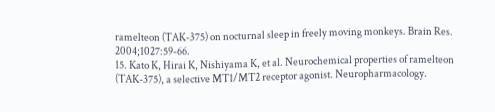ramelteon (TAK-375) on nocturnal sleep in freely moving monkeys. Brain Res. 2004;1027:59-66.
15. Kato K, Hirai K, Nishiyama K, et al. Neurochemical properties of ramelteon (TAK-375), a selective MT1/MT2 receptor agonist. Neuropharmacology.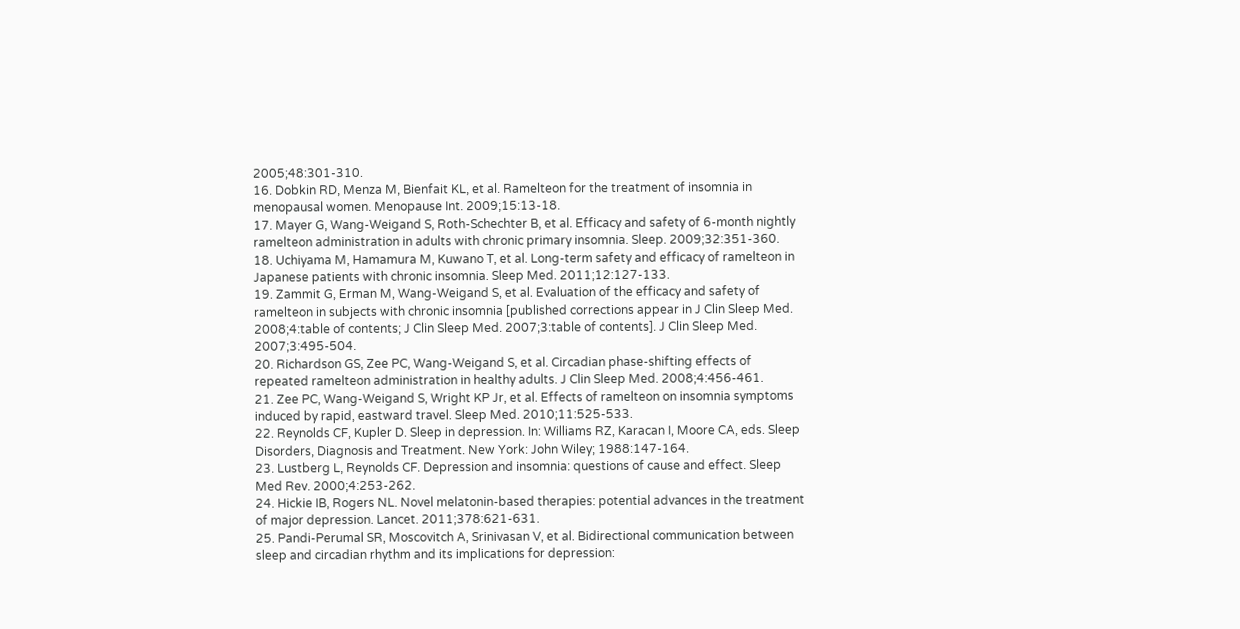2005;48:301-310.
16. Dobkin RD, Menza M, Bienfait KL, et al. Ramelteon for the treatment of insomnia in menopausal women. Menopause Int. 2009;15:13-18.
17. Mayer G, Wang-Weigand S, Roth-Schechter B, et al. Efficacy and safety of 6-month nightly ramelteon administration in adults with chronic primary insomnia. Sleep. 2009;32:351-360.
18. Uchiyama M, Hamamura M, Kuwano T, et al. Long-term safety and efficacy of ramelteon in Japanese patients with chronic insomnia. Sleep Med. 2011;12:127-133.
19. Zammit G, Erman M, Wang-Weigand S, et al. Evaluation of the efficacy and safety of ramelteon in subjects with chronic insomnia [published corrections appear in J Clin Sleep Med. 2008;4:table of contents; J Clin Sleep Med. 2007;3:table of contents]. J Clin Sleep Med. 2007;3:495-504.
20. Richardson GS, Zee PC, Wang-Weigand S, et al. Circadian phase-shifting effects of repeated ramelteon administration in healthy adults. J Clin Sleep Med. 2008;4:456-461.
21. Zee PC, Wang-Weigand S, Wright KP Jr, et al. Effects of ramelteon on insomnia symptoms induced by rapid, eastward travel. Sleep Med. 2010;11:525-533.
22. Reynolds CF, Kupler D. Sleep in depression. In: Williams RZ, Karacan I, Moore CA, eds. Sleep Disorders, Diagnosis and Treatment. New York: John Wiley; 1988:147-164.
23. Lustberg L, Reynolds CF. Depression and insomnia: questions of cause and effect. Sleep Med Rev. 2000;4:253-262.
24. Hickie IB, Rogers NL. Novel melatonin-based therapies: potential advances in the treatment of major depression. Lancet. 2011;378:621-631.
25. Pandi-Perumal SR, Moscovitch A, Srinivasan V, et al. Bidirectional communication between sleep and circadian rhythm and its implications for depression: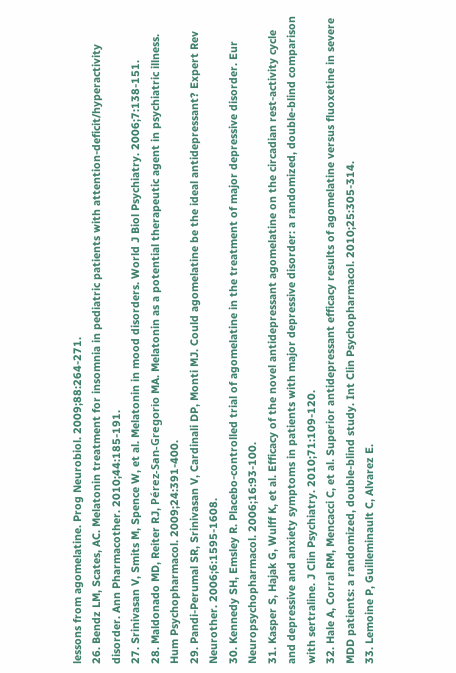lessons from agomelatine. Prog Neurobiol. 2009;88:264-271.
26. Bendz LM, Scates, AC. Melatonin treatment for insomnia in pediatric patients with attention-deficit/hyperactivity disorder. Ann Pharmacother. 2010;44:185-191.
27. Srinivasan V, Smits M, Spence W, et al. Melatonin in mood disorders. World J Biol Psychiatry. 2006;7:138-151.
28. Maldonado MD, Reiter RJ, Pérez-San-Gregorio MA. Melatonin as a potential therapeutic agent in psychiatric illness. Hum Psychopharmacol. 2009;24:391-400.
29. Pandi-Perumal SR, Srinivasan V, Cardinali DP, Monti MJ. Could agomelatine be the ideal antidepressant? Expert Rev Neurother. 2006;6:1595-1608.
30. Kennedy SH, Emsley R. Placebo-controlled trial of agomelatine in the treatment of major depressive disorder. Eur Neuropsychopharmacol. 2006;16:93-100.
31. Kasper S, Hajak G, Wulff K, et al. Efficacy of the novel antidepressant agomelatine on the circadian rest-activity cycle and depressive and anxiety symptoms in patients with major depressive disorder: a randomized, double-blind comparison with sertraline. J Clin Psychiatry. 2010;71:109-120.
32. Hale A, Corral RM, Mencacci C, et al. Superior antidepressant efficacy results of agomelatine versus fluoxetine in severe MDD patients: a randomized, double-blind study. Int Clin Psychopharmacol. 2010;25:305-314.
33. Lemoine P, Guilleminault C, Alvarez E.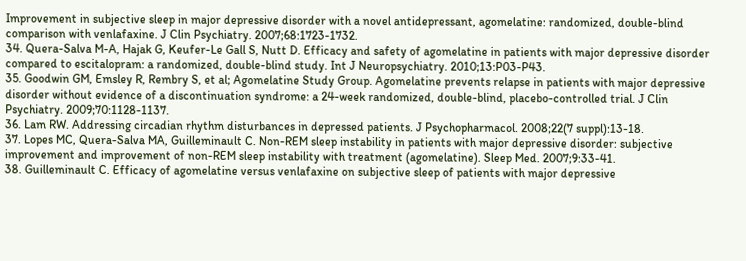Improvement in subjective sleep in major depressive disorder with a novel antidepressant, agomelatine: randomized, double-blind comparison with venlafaxine. J Clin Psychiatry. 2007;68:1723-1732.
34. Quera-Salva M-A, Hajak G, Keufer-Le Gall S, Nutt D. Efficacy and safety of agomelatine in patients with major depressive disorder compared to escitalopram: a randomized, double-blind study. Int J Neuropsychiatry. 2010;13:P03-P43.
35. Goodwin GM, Emsley R, Rembry S, et al; Agomelatine Study Group. Agomelatine prevents relapse in patients with major depressive disorder without evidence of a discontinuation syndrome: a 24-week randomized, double-blind, placebo-controlled trial. J Clin Psychiatry. 2009;70:1128-1137.
36. Lam RW. Addressing circadian rhythm disturbances in depressed patients. J Psychopharmacol. 2008;22(7 suppl):13-18.
37. Lopes MC, Quera-Salva MA, Guilleminault C. Non-REM sleep instability in patients with major depressive disorder: subjective improvement and improvement of non-REM sleep instability with treatment (agomelatine). Sleep Med. 2007;9:33-41.
38. Guilleminault C. Efficacy of agomelatine versus venlafaxine on subjective sleep of patients with major depressive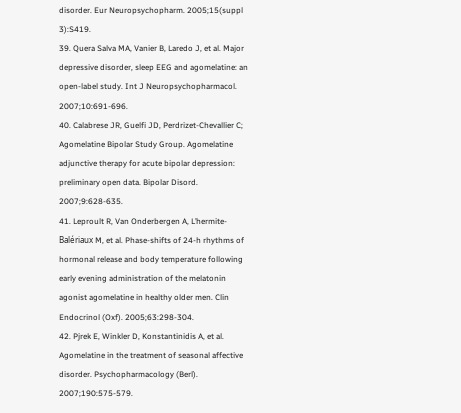disorder. Eur Neuropsychopharm. 2005;15(suppl 3):S419.
39. Quera Salva MA, Vanier B, Laredo J, et al. Major depressive disorder, sleep EEG and agomelatine: an open-label study. Int J Neuropsychopharmacol. 2007;10:691-696.
40. Calabrese JR, Guelfi JD, Perdrizet-Chevallier C; Agomelatine Bipolar Study Group. Agomelatine adjunctive therapy for acute bipolar depression: preliminary open data. Bipolar Disord. 2007;9:628-635.
41. Leproult R, Van Onderbergen A, L’hermite-Balériaux M, et al. Phase-shifts of 24-h rhythms of hormonal release and body temperature following early evening administration of the melatonin agonist agomelatine in healthy older men. Clin Endocrinol (Oxf). 2005;63:298-304.
42. Pjrek E, Winkler D, Konstantinidis A, et al. Agomelatine in the treatment of seasonal affective disorder. Psychopharmacology (Berl). 2007;190:575-579.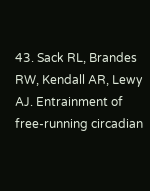43. Sack RL, Brandes RW, Kendall AR, Lewy AJ. Entrainment of free-running circadian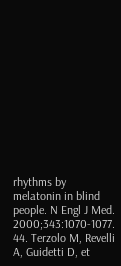rhythms by melatonin in blind people. N Engl J Med. 2000;343:1070-1077.
44. Terzolo M, Revelli A, Guidetti D, et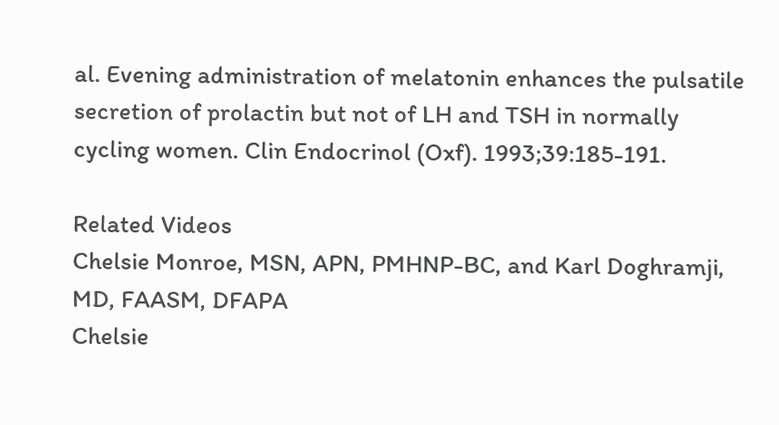al. Evening administration of melatonin enhances the pulsatile secretion of prolactin but not of LH and TSH in normally cycling women. Clin Endocrinol (Oxf). 1993;39:185-191.

Related Videos
Chelsie Monroe, MSN, APN, PMHNP-BC, and Karl Doghramji, MD, FAASM, DFAPA
Chelsie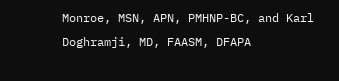Monroe, MSN, APN, PMHNP-BC, and Karl Doghramji, MD, FAASM, DFAPA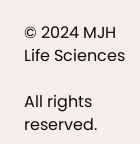© 2024 MJH Life Sciences

All rights reserved.